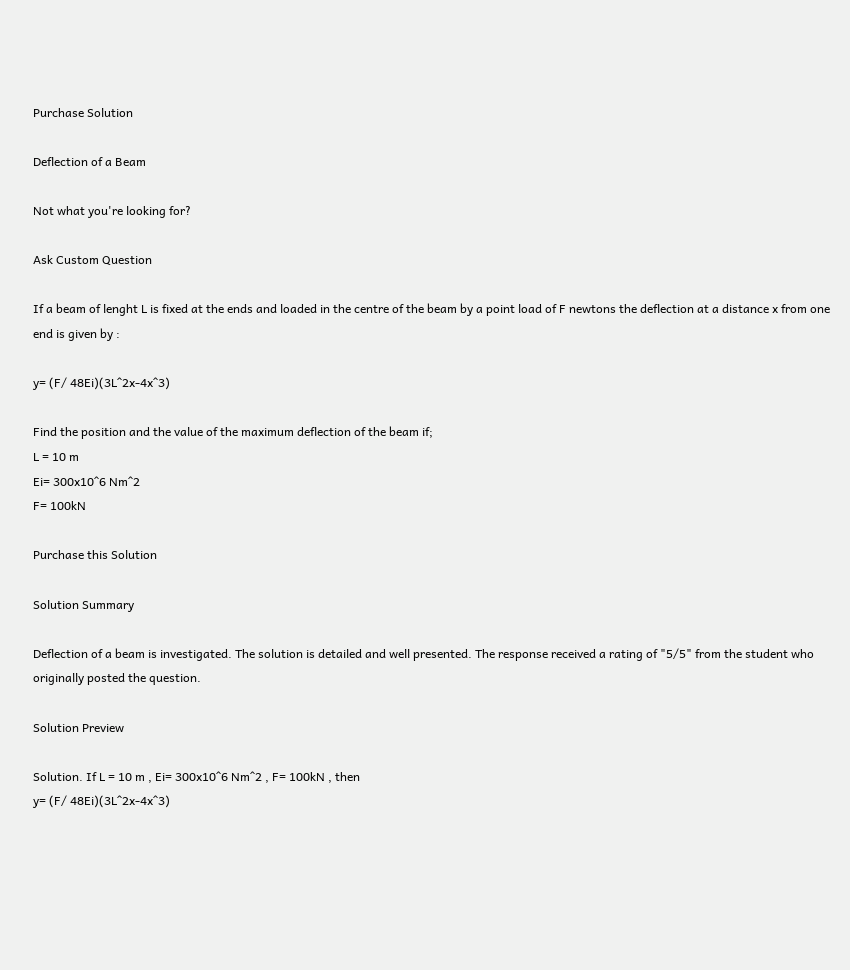Purchase Solution

Deflection of a Beam

Not what you're looking for?

Ask Custom Question

If a beam of lenght L is fixed at the ends and loaded in the centre of the beam by a point load of F newtons the deflection at a distance x from one end is given by :

y= (F/ 48Ei)(3L^2x-4x^3)

Find the position and the value of the maximum deflection of the beam if;
L = 10 m
Ei= 300x10^6 Nm^2
F= 100kN

Purchase this Solution

Solution Summary

Deflection of a beam is investigated. The solution is detailed and well presented. The response received a rating of "5/5" from the student who originally posted the question.

Solution Preview

Solution. If L = 10 m , Ei= 300x10^6 Nm^2 , F= 100kN , then
y= (F/ 48Ei)(3L^2x-4x^3)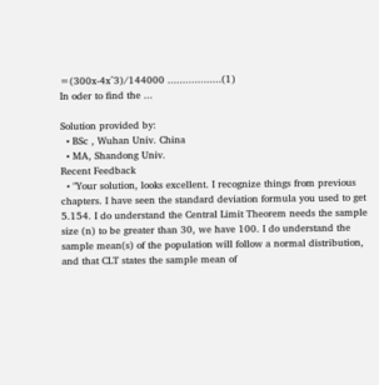=(300x-4x^3)/144000 ..................(1)
In oder to find the ...

Solution provided by:
  • BSc , Wuhan Univ. China
  • MA, Shandong Univ.
Recent Feedback
  • "Your solution, looks excellent. I recognize things from previous chapters. I have seen the standard deviation formula you used to get 5.154. I do understand the Central Limit Theorem needs the sample size (n) to be greater than 30, we have 100. I do understand the sample mean(s) of the population will follow a normal distribution, and that CLT states the sample mean of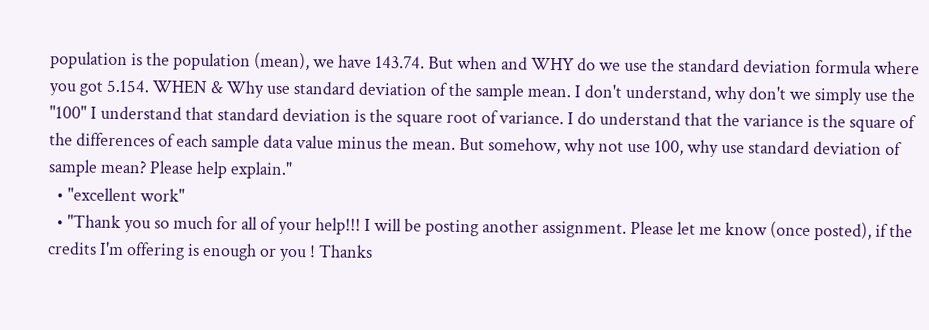population is the population (mean), we have 143.74. But when and WHY do we use the standard deviation formula where you got 5.154. WHEN & Why use standard deviation of the sample mean. I don't understand, why don't we simply use the "100" I understand that standard deviation is the square root of variance. I do understand that the variance is the square of the differences of each sample data value minus the mean. But somehow, why not use 100, why use standard deviation of sample mean? Please help explain."
  • "excellent work"
  • "Thank you so much for all of your help!!! I will be posting another assignment. Please let me know (once posted), if the credits I'm offering is enough or you ! Thanks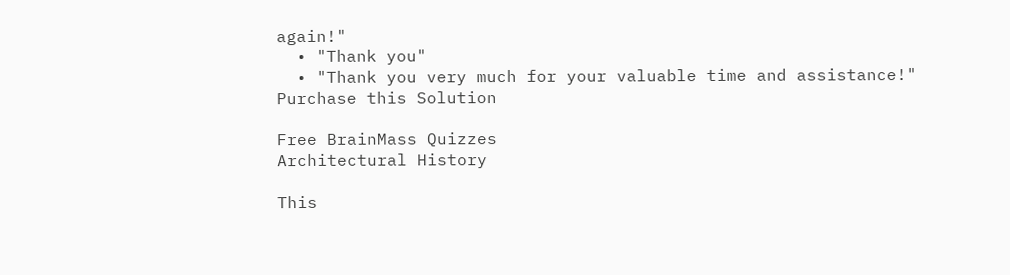again!"
  • "Thank you"
  • "Thank you very much for your valuable time and assistance!"
Purchase this Solution

Free BrainMass Quizzes
Architectural History

This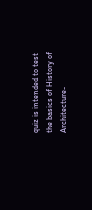quiz is intended to test the basics of History of Architecture-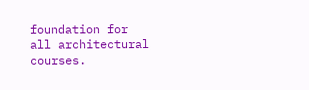foundation for all architectural courses.